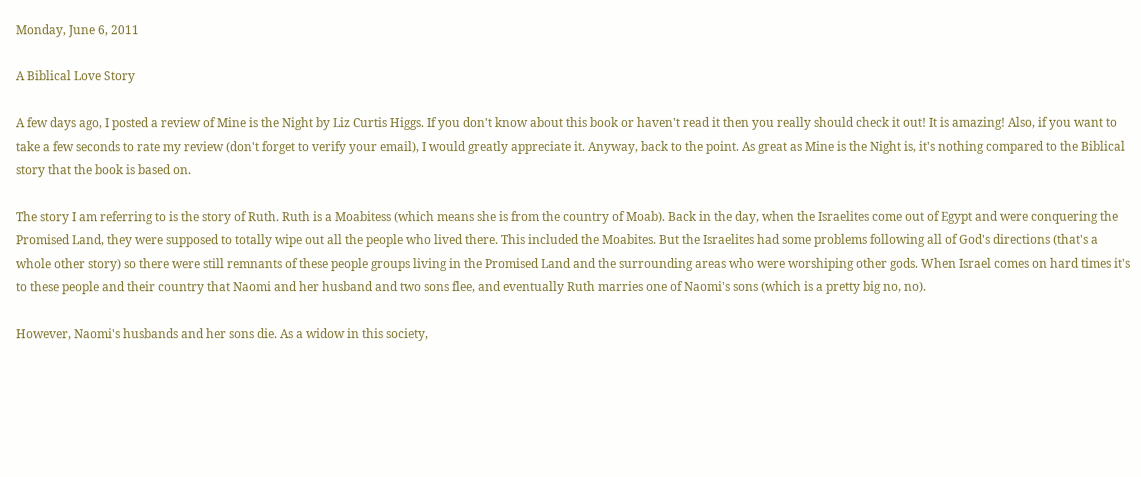Monday, June 6, 2011

A Biblical Love Story

A few days ago, I posted a review of Mine is the Night by Liz Curtis Higgs. If you don't know about this book or haven't read it then you really should check it out! It is amazing! Also, if you want to take a few seconds to rate my review (don't forget to verify your email), I would greatly appreciate it. Anyway, back to the point. As great as Mine is the Night is, it's nothing compared to the Biblical story that the book is based on.

The story I am referring to is the story of Ruth. Ruth is a Moabitess (which means she is from the country of Moab). Back in the day, when the Israelites come out of Egypt and were conquering the Promised Land, they were supposed to totally wipe out all the people who lived there. This included the Moabites. But the Israelites had some problems following all of God's directions (that's a whole other story) so there were still remnants of these people groups living in the Promised Land and the surrounding areas who were worshiping other gods. When Israel comes on hard times it's to these people and their country that Naomi and her husband and two sons flee, and eventually Ruth marries one of Naomi's sons (which is a pretty big no, no).

However, Naomi's husbands and her sons die. As a widow in this society,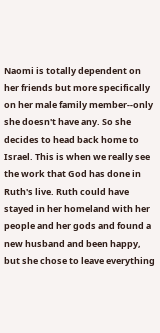Naomi is totally dependent on her friends but more specifically on her male family member--only she doesn't have any. So she decides to head back home to Israel. This is when we really see the work that God has done in Ruth's live. Ruth could have stayed in her homeland with her people and her gods and found a new husband and been happy, but she chose to leave everything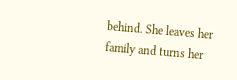behind. She leaves her family and turns her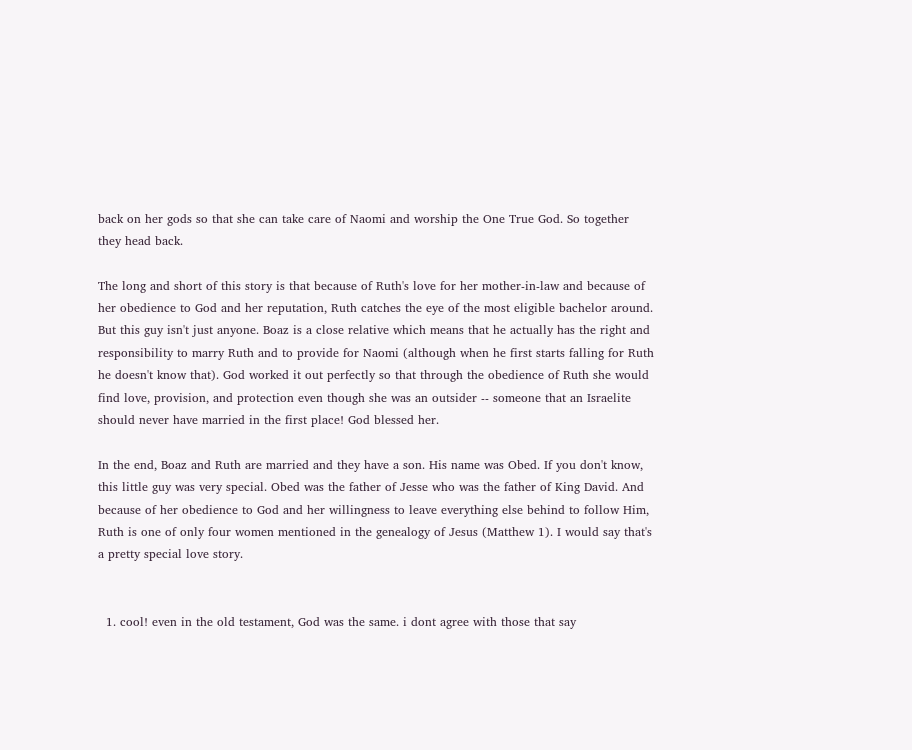back on her gods so that she can take care of Naomi and worship the One True God. So together they head back.

The long and short of this story is that because of Ruth's love for her mother-in-law and because of her obedience to God and her reputation, Ruth catches the eye of the most eligible bachelor around. But this guy isn't just anyone. Boaz is a close relative which means that he actually has the right and responsibility to marry Ruth and to provide for Naomi (although when he first starts falling for Ruth he doesn't know that). God worked it out perfectly so that through the obedience of Ruth she would find love, provision, and protection even though she was an outsider -- someone that an Israelite should never have married in the first place! God blessed her.

In the end, Boaz and Ruth are married and they have a son. His name was Obed. If you don't know, this little guy was very special. Obed was the father of Jesse who was the father of King David. And because of her obedience to God and her willingness to leave everything else behind to follow Him, Ruth is one of only four women mentioned in the genealogy of Jesus (Matthew 1). I would say that's a pretty special love story.


  1. cool! even in the old testament, God was the same. i dont agree with those that say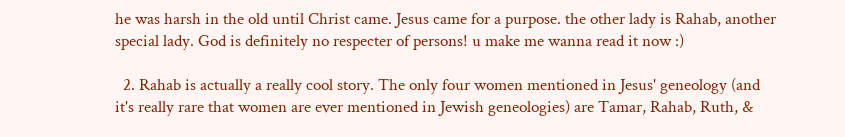he was harsh in the old until Christ came. Jesus came for a purpose. the other lady is Rahab, another special lady. God is definitely no respecter of persons! u make me wanna read it now :)

  2. Rahab is actually a really cool story. The only four women mentioned in Jesus' geneology (and it's really rare that women are ever mentioned in Jewish geneologies) are Tamar, Rahab, Ruth, &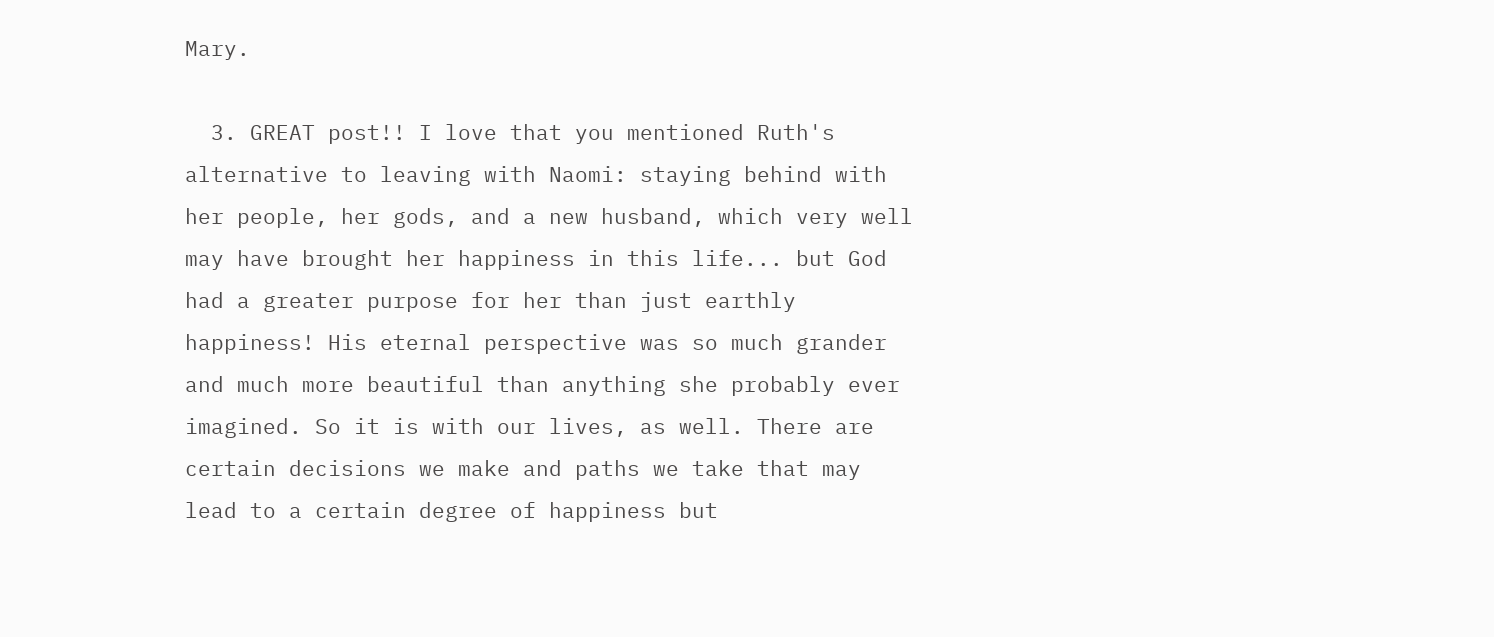Mary.

  3. GREAT post!! I love that you mentioned Ruth's alternative to leaving with Naomi: staying behind with her people, her gods, and a new husband, which very well may have brought her happiness in this life... but God had a greater purpose for her than just earthly happiness! His eternal perspective was so much grander and much more beautiful than anything she probably ever imagined. So it is with our lives, as well. There are certain decisions we make and paths we take that may lead to a certain degree of happiness but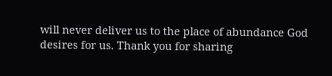will never deliver us to the place of abundance God desires for us. Thank you for sharing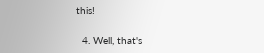this!

  4. Well, that's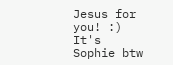Jesus for you! :) It's Sophie btw